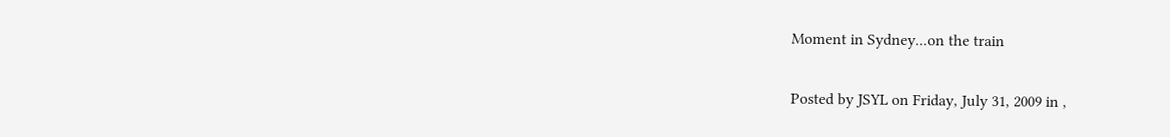Moment in Sydney...on the train

Posted by JSYL on Friday, July 31, 2009 in ,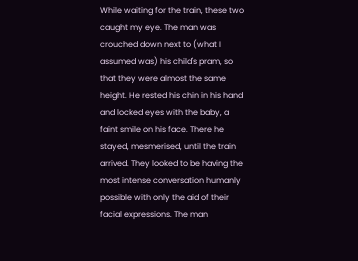While waiting for the train, these two caught my eye. The man was crouched down next to (what I assumed was) his child's pram, so that they were almost the same height. He rested his chin in his hand and locked eyes with the baby, a faint smile on his face. There he stayed, mesmerised, until the train arrived. They looked to be having the most intense conversation humanly possible with only the aid of their facial expressions. The man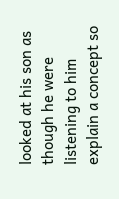looked at his son as though he were listening to him explain a concept so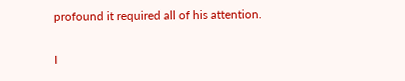profound it required all of his attention.

I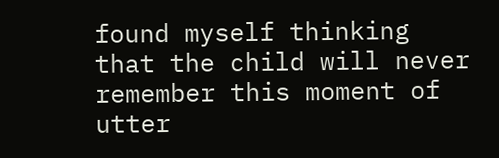found myself thinking that the child will never remember this moment of utter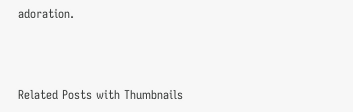adoration.



Related Posts with Thumbnails